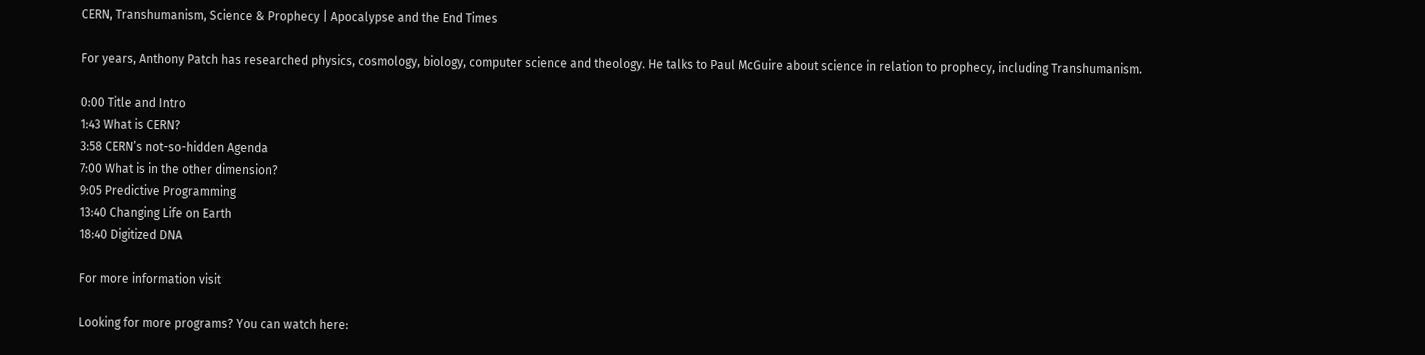CERN, Transhumanism, Science & Prophecy | Apocalypse and the End Times

For years, Anthony Patch has researched physics, cosmology, biology, computer science and theology. He talks to Paul McGuire about science in relation to prophecy, including Transhumanism.

0:00 Title and Intro
1:43 What is CERN?
3:58 CERN’s not-so-hidden Agenda
7:00 What is in the other dimension?
9:05 Predictive Programming
13:40 Changing Life on Earth
18:40 Digitized DNA

For more information visit

Looking for more programs? You can watch here: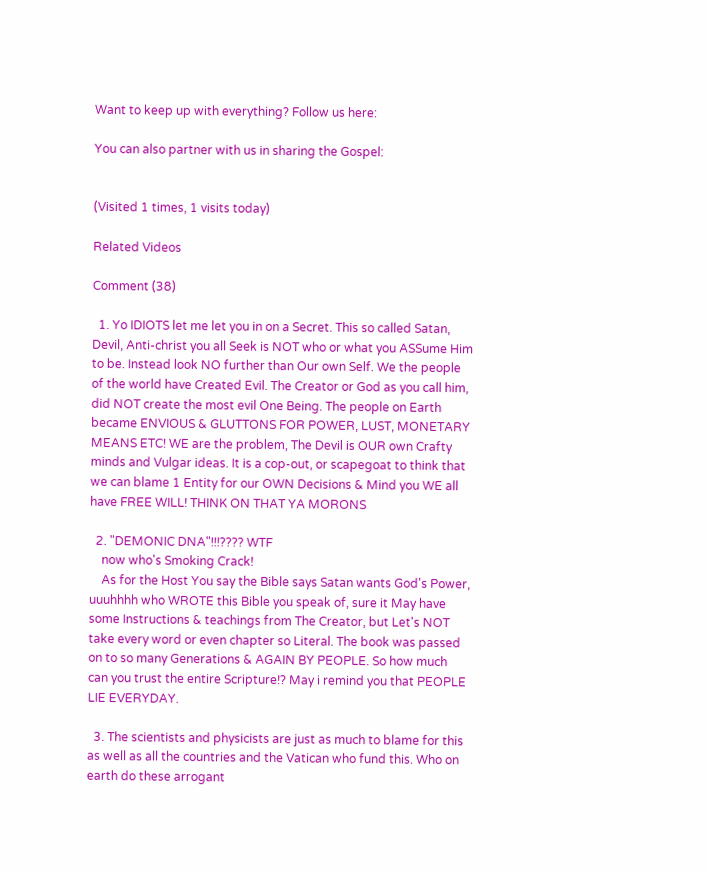Want to keep up with everything? Follow us here:

You can also partner with us in sharing the Gospel:


(Visited 1 times, 1 visits today)

Related Videos

Comment (38)

  1. Yo IDIOTS let me let you in on a Secret. This so called Satan, Devil, Anti-christ you all Seek is NOT who or what you ASSume Him to be. Instead look NO further than Our own Self. We the people of the world have Created Evil. The Creator or God as you call him, did NOT create the most evil One Being. The people on Earth became ENVIOUS & GLUTTONS FOR POWER, LUST, MONETARY MEANS ETC! WE are the problem, The Devil is OUR own Crafty minds and Vulgar ideas. It is a cop-out, or scapegoat to think that we can blame 1 Entity for our OWN Decisions & Mind you WE all have FREE WILL! THINK ON THAT YA MORONS

  2. "DEMONIC DNA"!!!???? WTF
    now who's Smoking Crack!
    As for the Host You say the Bible says Satan wants God's Power, uuuhhhh who WROTE this Bible you speak of, sure it May have some Instructions & teachings from The Creator, but Let's NOT take every word or even chapter so Literal. The book was passed on to so many Generations & AGAIN BY PEOPLE. So how much can you trust the entire Scripture!? May i remind you that PEOPLE LIE EVERYDAY.

  3. The scientists and physicists are just as much to blame for this as well as all the countries and the Vatican who fund this. Who on earth do these arrogant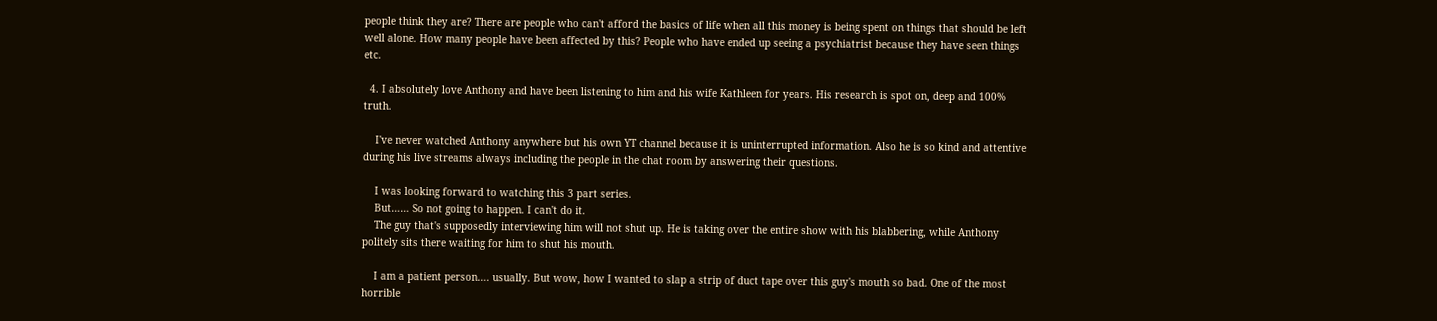people think they are? There are people who can't afford the basics of life when all this money is being spent on things that should be left well alone. How many people have been affected by this? People who have ended up seeing a psychiatrist because they have seen things etc.

  4. I absolutely love Anthony and have been listening to him and his wife Kathleen for years. His research is spot on, deep and 100% truth.

    I've never watched Anthony anywhere but his own YT channel because it is uninterrupted information. Also he is so kind and attentive during his live streams always including the people in the chat room by answering their questions.

    I was looking forward to watching this 3 part series.
    But…… So not going to happen. I can't do it.
    The guy that's supposedly interviewing him will not shut up. He is taking over the entire show with his blabbering, while Anthony politely sits there waiting for him to shut his mouth.

    I am a patient person…. usually. But wow, how I wanted to slap a strip of duct tape over this guy's mouth so bad. One of the most horrible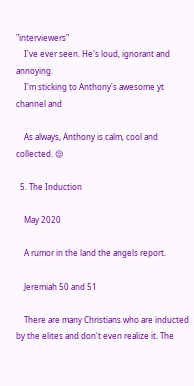"interviewers"
    I've ever seen. He's loud, ignorant and annoying.
    I'm sticking to Anthony's awesome yt channel and

    As always, Anthony is calm, cool and collected. 😌

  5. The Induction

    May 2020

    A rumor in the land the angels report.

    Jeremiah 50 and 51

    There are many Christians who are inducted by the elites and don't even realize it. The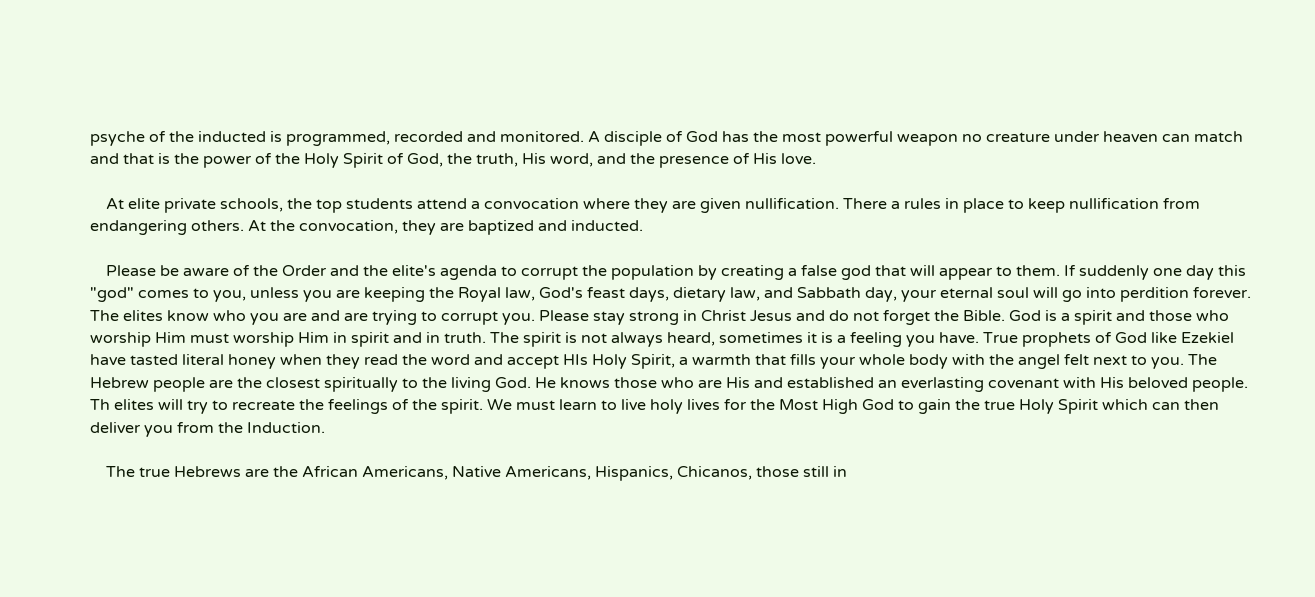psyche of the inducted is programmed, recorded and monitored. A disciple of God has the most powerful weapon no creature under heaven can match and that is the power of the Holy Spirit of God, the truth, His word, and the presence of His love.

    At elite private schools, the top students attend a convocation where they are given nullification. There a rules in place to keep nullification from endangering others. At the convocation, they are baptized and inducted.

    Please be aware of the Order and the elite's agenda to corrupt the population by creating a false god that will appear to them. If suddenly one day this "god" comes to you, unless you are keeping the Royal law, God's feast days, dietary law, and Sabbath day, your eternal soul will go into perdition forever. The elites know who you are and are trying to corrupt you. Please stay strong in Christ Jesus and do not forget the Bible. God is a spirit and those who worship Him must worship Him in spirit and in truth. The spirit is not always heard, sometimes it is a feeling you have. True prophets of God like Ezekiel have tasted literal honey when they read the word and accept HIs Holy Spirit, a warmth that fills your whole body with the angel felt next to you. The Hebrew people are the closest spiritually to the living God. He knows those who are His and established an everlasting covenant with His beloved people. Th elites will try to recreate the feelings of the spirit. We must learn to live holy lives for the Most High God to gain the true Holy Spirit which can then deliver you from the Induction.

    The true Hebrews are the African Americans, Native Americans, Hispanics, Chicanos, those still in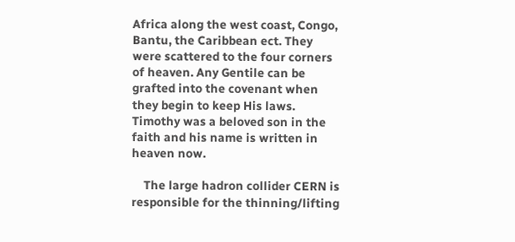Africa along the west coast, Congo, Bantu, the Caribbean ect. They were scattered to the four corners of heaven. Any Gentile can be grafted into the covenant when they begin to keep His laws. Timothy was a beloved son in the faith and his name is written in heaven now.

    The large hadron collider CERN is responsible for the thinning/lifting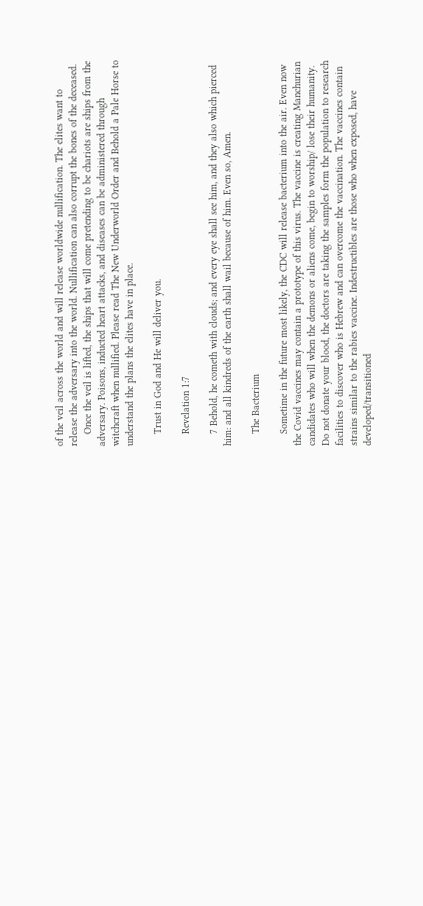of the veil across the world and will release worldwide nullification. The elites want to release the adversary into the world. Nullification can also corrupt the bones of the deceased.
    Once the veil is lifted, the ships that will come pretending to be chariots are ships from the adversary. Poisons, inducted heart attacks, and diseases can be administered through witchcraft when nullified. Please read The New Underworld Order and Behold a Pale Horse to understand the plans the elites have in place.

    Trust in God and He will deliver you.

    Revelation 1:7

    7 Behold, he cometh with clouds; and every eye shall see him, and they also which pierced him: and all kindreds of the earth shall wail because of him. Even so, Amen.

    The Bacterium

    Sometime in the future most likely, the CDC will release bacterium into the air. Even now the Covid vaccines may contain a prototype of this virus. The vaccine is creating Manchurian candidates who will when the demons or aliens come, begin to worship/ lose their humanity. Do not donate your blood, the doctors are taking the samples form the population to research facilities to discover who is Hebrew and can overcome the vaccination. The vaccines contain strains similar to the rabies vaccine. Indestructibles are those who when exposed, have developed/transitioned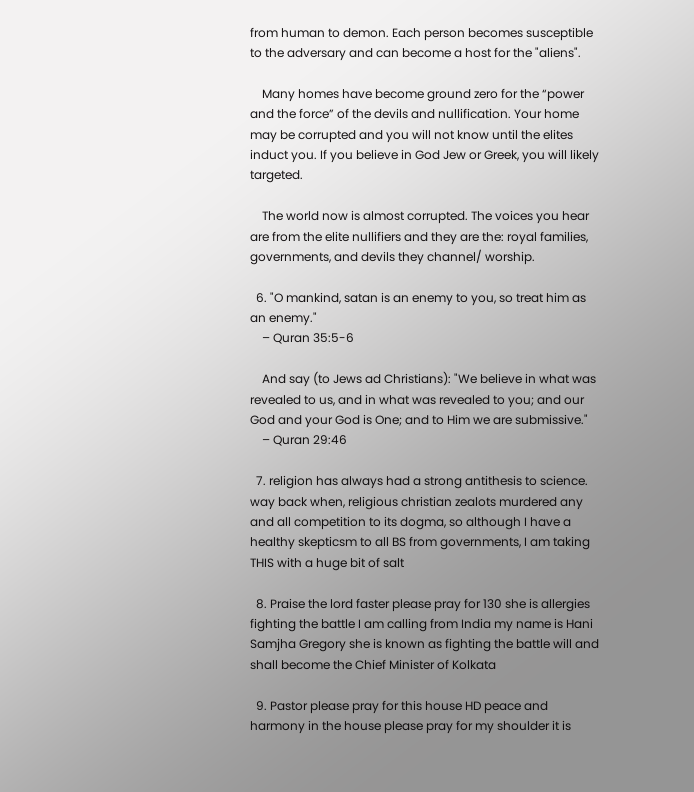from human to demon. Each person becomes susceptible to the adversary and can become a host for the "aliens".

    Many homes have become ground zero for the “power and the force” of the devils and nullification. Your home may be corrupted and you will not know until the elites induct you. If you believe in God Jew or Greek, you will likely targeted.

    The world now is almost corrupted. The voices you hear are from the elite nullifiers and they are the: royal families, governments, and devils they channel/ worship.

  6. "O mankind, satan is an enemy to you, so treat him as an enemy."
    – Quran 35:5-6

    And say (to Jews ad Christians): "We believe in what was revealed to us, and in what was revealed to you; and our God and your God is One; and to Him we are submissive."
    – Quran 29:46

  7. religion has always had a strong antithesis to science. way back when, religious christian zealots murdered any and all competition to its dogma, so although I have a healthy skepticsm to all BS from governments, I am taking THIS with a huge bit of salt

  8. Praise the lord faster please pray for 130 she is allergies fighting the battle I am calling from India my name is Hani Samjha Gregory she is known as fighting the battle will and shall become the Chief Minister of Kolkata

  9. Pastor please pray for this house HD peace and harmony in the house please pray for my shoulder it is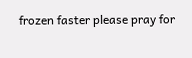frozen faster please pray for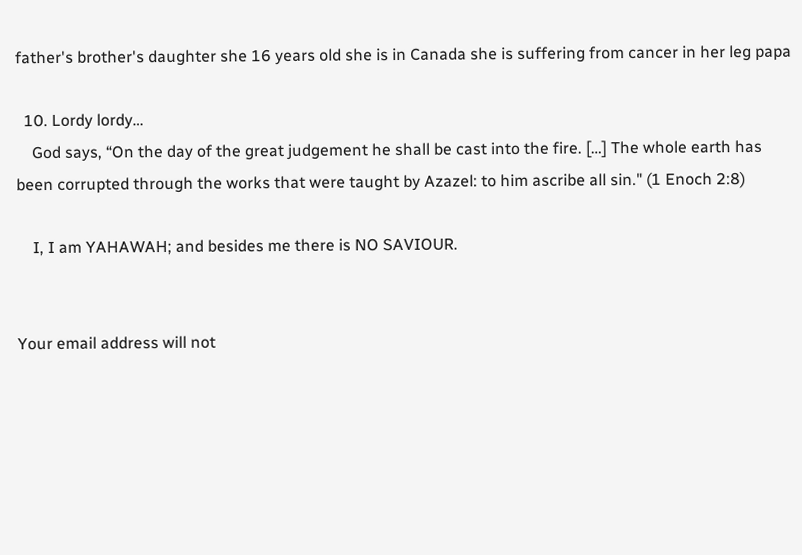father's brother's daughter she 16 years old she is in Canada she is suffering from cancer in her leg papa

  10. Lordy lordy…
    God says, “On the day of the great judgement he shall be cast into the fire. […] The whole earth has been corrupted through the works that were taught by Azazel: to him ascribe all sin." (1 Enoch 2:8)

    I, I am YAHAWAH; and besides me there is NO SAVIOUR.


Your email address will not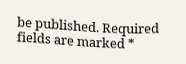be published. Required fields are marked *